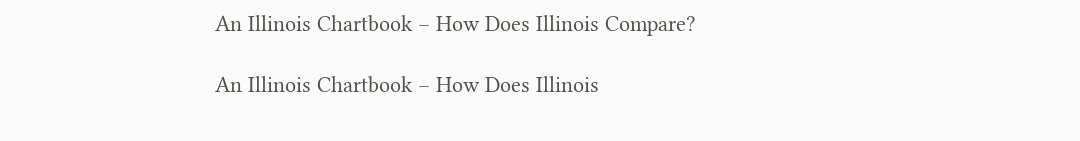An Illinois Chartbook – How Does Illinois Compare?

An Illinois Chartbook – How Does Illinois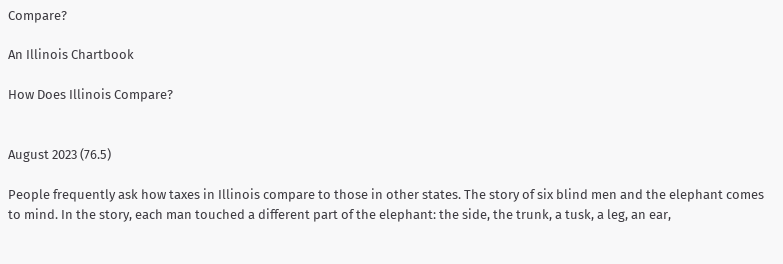Compare?

An Illinois Chartbook

How Does Illinois Compare?


August 2023 (76.5)

People frequently ask how taxes in Illinois compare to those in other states. The story of six blind men and the elephant comes to mind. In the story, each man touched a different part of the elephant: the side, the trunk, a tusk, a leg, an ear,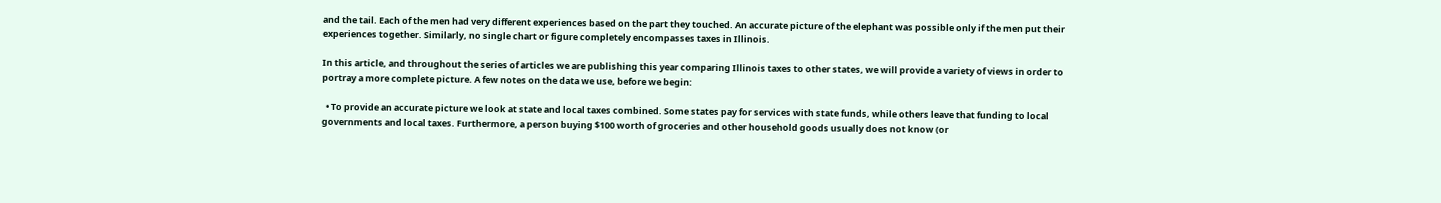and the tail. Each of the men had very different experiences based on the part they touched. An accurate picture of the elephant was possible only if the men put their experiences together. Similarly, no single chart or figure completely encompasses taxes in Illinois.

In this article, and throughout the series of articles we are publishing this year comparing Illinois taxes to other states, we will provide a variety of views in order to portray a more complete picture. A few notes on the data we use, before we begin:

  • To provide an accurate picture we look at state and local taxes combined. Some states pay for services with state funds, while others leave that funding to local governments and local taxes. Furthermore, a person buying $100 worth of groceries and other household goods usually does not know (or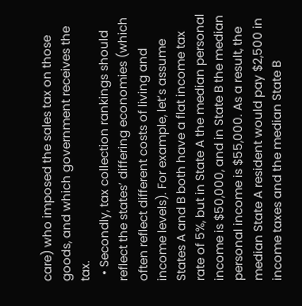care) who imposed the sales tax on those goods, and which government receives the tax.
  • Secondly, tax collection rankings should reflect the states’ differing economies (which often reflect different costs of living and income levels). For example, let’s assume States A and B both have a flat income tax rate of 5%, but in State A the median personal income is $50,000, and in State B the median  personal income is $55,000. As a result, the median State A resident would pay $2,500 in income taxes and the median State B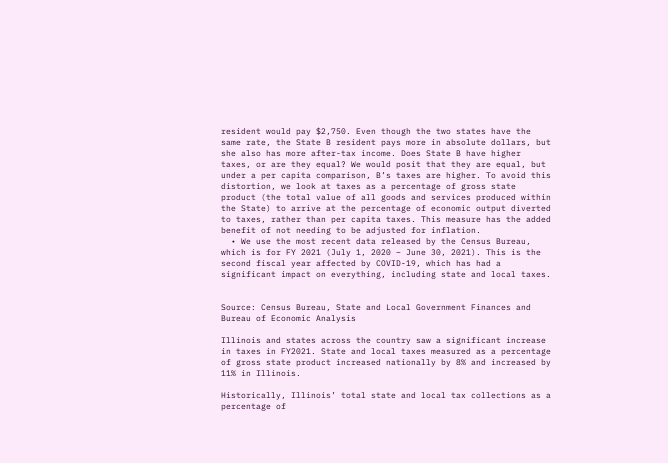resident would pay $2,750. Even though the two states have the same rate, the State B resident pays more in absolute dollars, but she also has more after-tax income. Does State B have higher taxes, or are they equal? We would posit that they are equal, but under a per capita comparison, B’s taxes are higher. To avoid this distortion, we look at taxes as a percentage of gross state product (the total value of all goods and services produced within the State) to arrive at the percentage of economic output diverted to taxes, rather than per capita taxes. This measure has the added benefit of not needing to be adjusted for inflation.
  • We use the most recent data released by the Census Bureau, which is for FY 2021 (July 1, 2020 – June 30, 2021). This is the second fiscal year affected by COVID-19, which has had a significant impact on everything, including state and local taxes.


Source: Census Bureau, State and Local Government Finances and Bureau of Economic Analysis

Illinois and states across the country saw a significant increase in taxes in FY2021. State and local taxes measured as a percentage of gross state product increased nationally by 8% and increased by 11% in Illinois.

Historically, Illinois’ total state and local tax collections as a percentage of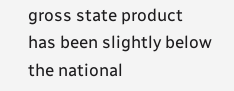gross state product has been slightly below the national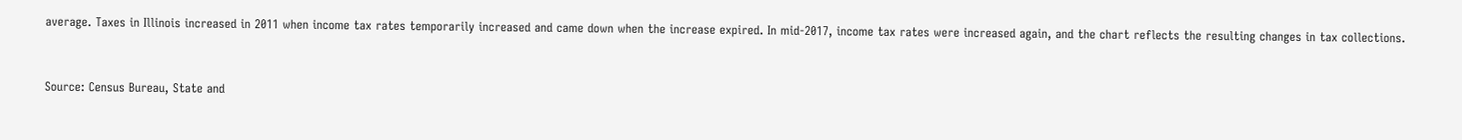average. Taxes in Illinois increased in 2011 when income tax rates temporarily increased and came down when the increase expired. In mid-2017, income tax rates were increased again, and the chart reflects the resulting changes in tax collections.



Source: Census Bureau, State and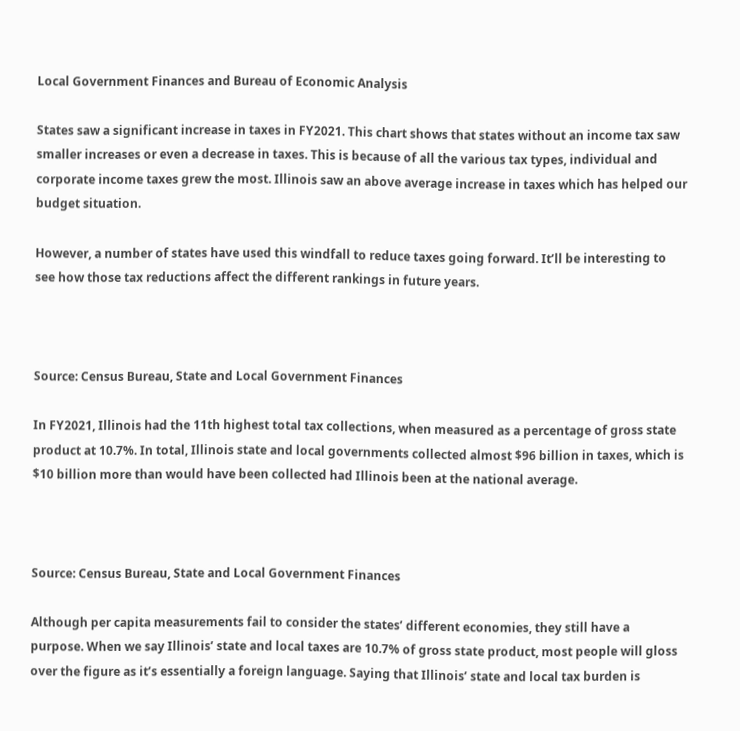Local Government Finances and Bureau of Economic Analysis

States saw a significant increase in taxes in FY2021. This chart shows that states without an income tax saw smaller increases or even a decrease in taxes. This is because of all the various tax types, individual and corporate income taxes grew the most. Illinois saw an above average increase in taxes which has helped our budget situation.

However, a number of states have used this windfall to reduce taxes going forward. It’ll be interesting to see how those tax reductions affect the different rankings in future years.



Source: Census Bureau, State and Local Government Finances

In FY2021, Illinois had the 11th highest total tax collections, when measured as a percentage of gross state product at 10.7%. In total, Illinois state and local governments collected almost $96 billion in taxes, which is $10 billion more than would have been collected had Illinois been at the national average.



Source: Census Bureau, State and Local Government Finances

Although per capita measurements fail to consider the states’ different economies, they still have a purpose. When we say Illinois’ state and local taxes are 10.7% of gross state product, most people will gloss over the figure as it’s essentially a foreign language. Saying that Illinois’ state and local tax burden is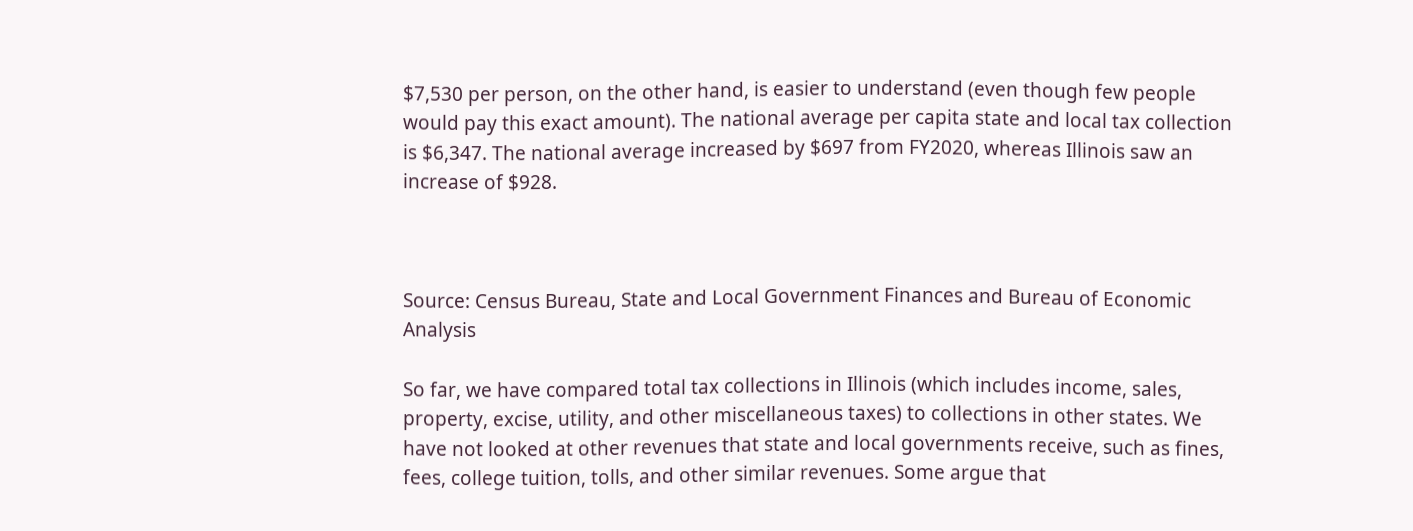$7,530 per person, on the other hand, is easier to understand (even though few people would pay this exact amount). The national average per capita state and local tax collection is $6,347. The national average increased by $697 from FY2020, whereas Illinois saw an increase of $928.



Source: Census Bureau, State and Local Government Finances and Bureau of Economic Analysis

So far, we have compared total tax collections in Illinois (which includes income, sales, property, excise, utility, and other miscellaneous taxes) to collections in other states. We have not looked at other revenues that state and local governments receive, such as fines, fees, college tuition, tolls, and other similar revenues. Some argue that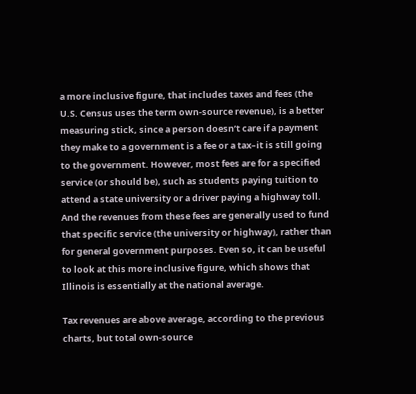a more inclusive figure, that includes taxes and fees (the U.S. Census uses the term own-source revenue), is a better measuring stick, since a person doesn’t care if a payment they make to a government is a fee or a tax–it is still going to the government. However, most fees are for a specified service (or should be), such as students paying tuition to attend a state university or a driver paying a highway toll. And the revenues from these fees are generally used to fund that specific service (the university or highway), rather than for general government purposes. Even so, it can be useful to look at this more inclusive figure, which shows that Illinois is essentially at the national average.

Tax revenues are above average, according to the previous charts, but total own-source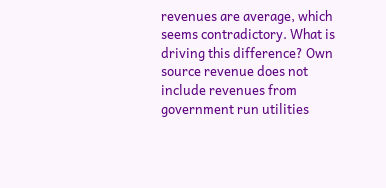revenues are average, which seems contradictory. What is driving this difference? Own source revenue does not include revenues from government run utilities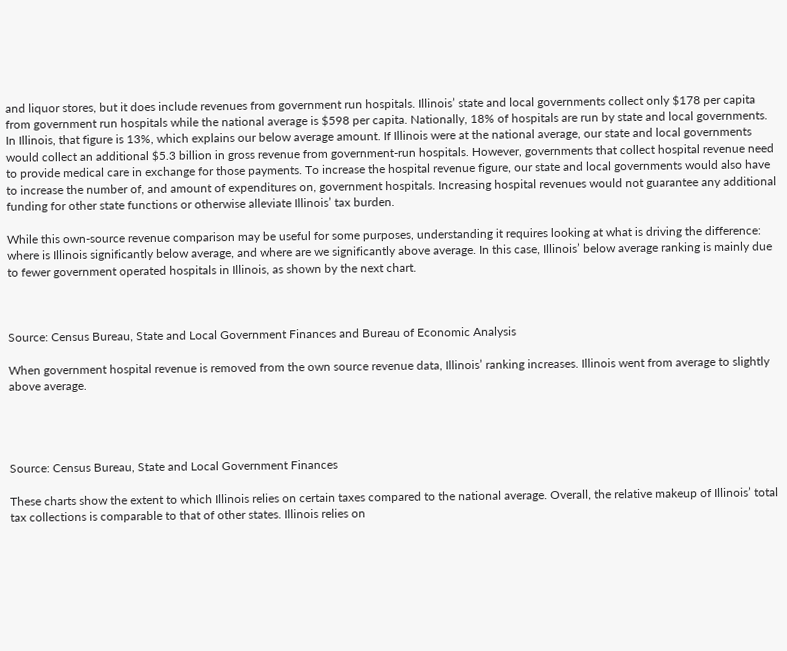and liquor stores, but it does include revenues from government run hospitals. Illinois’ state and local governments collect only $178 per capita from government run hospitals while the national average is $598 per capita. Nationally, 18% of hospitals are run by state and local governments. In Illinois, that figure is 13%, which explains our below average amount. If Illinois were at the national average, our state and local governments would collect an additional $5.3 billion in gross revenue from government-run hospitals. However, governments that collect hospital revenue need to provide medical care in exchange for those payments. To increase the hospital revenue figure, our state and local governments would also have to increase the number of, and amount of expenditures on, government hospitals. Increasing hospital revenues would not guarantee any additional funding for other state functions or otherwise alleviate Illinois’ tax burden.

While this own-source revenue comparison may be useful for some purposes, understanding it requires looking at what is driving the difference: where is Illinois significantly below average, and where are we significantly above average. In this case, Illinois’ below average ranking is mainly due to fewer government operated hospitals in Illinois, as shown by the next chart.



Source: Census Bureau, State and Local Government Finances and Bureau of Economic Analysis

When government hospital revenue is removed from the own source revenue data, Illinois’ ranking increases. Illinois went from average to slightly above average.




Source: Census Bureau, State and Local Government Finances

These charts show the extent to which Illinois relies on certain taxes compared to the national average. Overall, the relative makeup of Illinois’ total tax collections is comparable to that of other states. Illinois relies on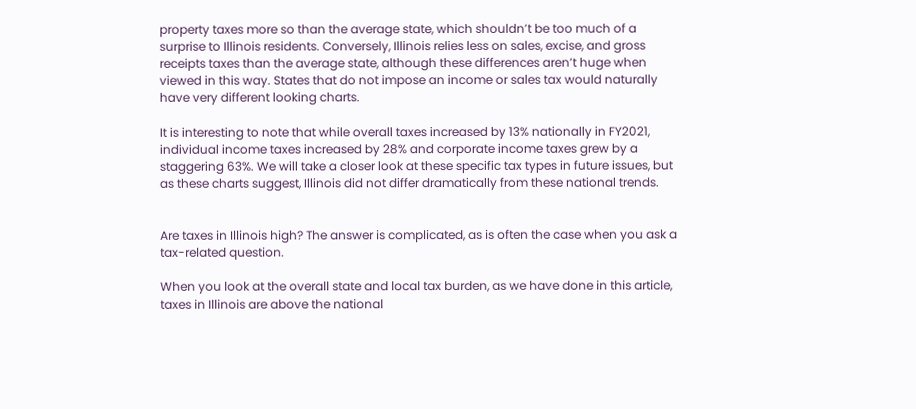property taxes more so than the average state, which shouldn’t be too much of a surprise to Illinois residents. Conversely, Illinois relies less on sales, excise, and gross receipts taxes than the average state, although these differences aren’t huge when viewed in this way. States that do not impose an income or sales tax would naturally have very different looking charts.

It is interesting to note that while overall taxes increased by 13% nationally in FY2021, individual income taxes increased by 28% and corporate income taxes grew by a staggering 63%. We will take a closer look at these specific tax types in future issues, but as these charts suggest, Illinois did not differ dramatically from these national trends.


Are taxes in Illinois high? The answer is complicated, as is often the case when you ask a tax-related question.

When you look at the overall state and local tax burden, as we have done in this article, taxes in Illinois are above the national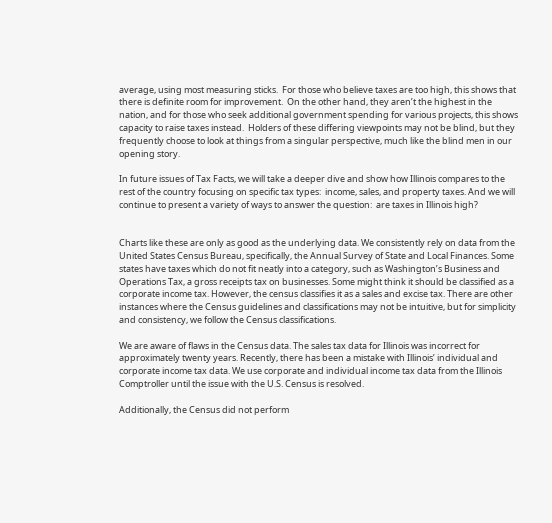average, using most measuring sticks.  For those who believe taxes are too high, this shows that there is definite room for improvement.  On the other hand, they aren’t the highest in the nation, and for those who seek additional government spending for various projects, this shows capacity to raise taxes instead.  Holders of these differing viewpoints may not be blind, but they frequently choose to look at things from a singular perspective, much like the blind men in our opening story.

In future issues of Tax Facts, we will take a deeper dive and show how Illinois compares to the rest of the country focusing on specific tax types:  income, sales, and property taxes. And we will continue to present a variety of ways to answer the question:  are taxes in Illinois high?


Charts like these are only as good as the underlying data. We consistently rely on data from the United States Census Bureau, specifically, the Annual Survey of State and Local Finances. Some states have taxes which do not fit neatly into a category, such as Washington’s Business and Operations Tax, a gross receipts tax on businesses. Some might think it should be classified as a corporate income tax. However, the census classifies it as a sales and excise tax. There are other instances where the Census guidelines and classifications may not be intuitive, but for simplicity and consistency, we follow the Census classifications.

We are aware of flaws in the Census data. The sales tax data for Illinois was incorrect for approximately twenty years. Recently, there has been a mistake with Illinois’ individual and corporate income tax data. We use corporate and individual income tax data from the Illinois Comptroller until the issue with the U.S. Census is resolved.

Additionally, the Census did not perform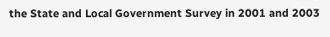the State and Local Government Survey in 2001 and 2003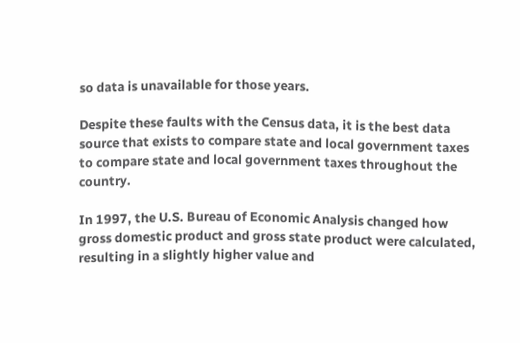so data is unavailable for those years.

Despite these faults with the Census data, it is the best data source that exists to compare state and local government taxes to compare state and local government taxes throughout the country.

In 1997, the U.S. Bureau of Economic Analysis changed how gross domestic product and gross state product were calculated, resulting in a slightly higher value and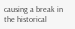causing a break in the historical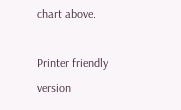chart above.

Printer friendly version